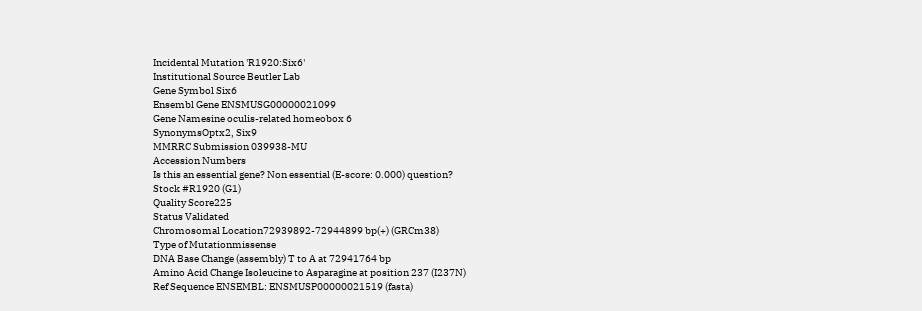Incidental Mutation 'R1920:Six6'
Institutional Source Beutler Lab
Gene Symbol Six6
Ensembl Gene ENSMUSG00000021099
Gene Namesine oculis-related homeobox 6
SynonymsOptx2, Six9
MMRRC Submission 039938-MU
Accession Numbers
Is this an essential gene? Non essential (E-score: 0.000) question?
Stock #R1920 (G1)
Quality Score225
Status Validated
Chromosomal Location72939892-72944899 bp(+) (GRCm38)
Type of Mutationmissense
DNA Base Change (assembly) T to A at 72941764 bp
Amino Acid Change Isoleucine to Asparagine at position 237 (I237N)
Ref Sequence ENSEMBL: ENSMUSP00000021519 (fasta)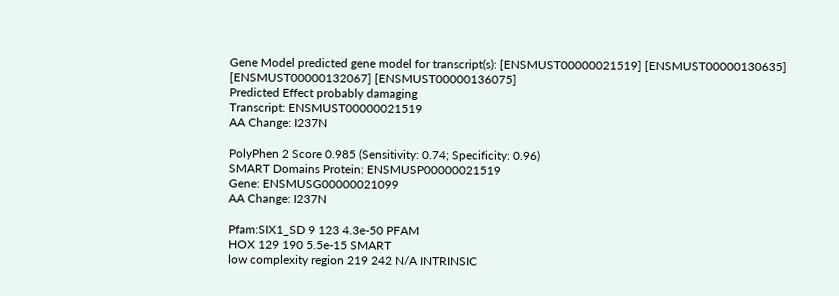Gene Model predicted gene model for transcript(s): [ENSMUST00000021519] [ENSMUST00000130635] [ENSMUST00000132067] [ENSMUST00000136075]
Predicted Effect probably damaging
Transcript: ENSMUST00000021519
AA Change: I237N

PolyPhen 2 Score 0.985 (Sensitivity: 0.74; Specificity: 0.96)
SMART Domains Protein: ENSMUSP00000021519
Gene: ENSMUSG00000021099
AA Change: I237N

Pfam:SIX1_SD 9 123 4.3e-50 PFAM
HOX 129 190 5.5e-15 SMART
low complexity region 219 242 N/A INTRINSIC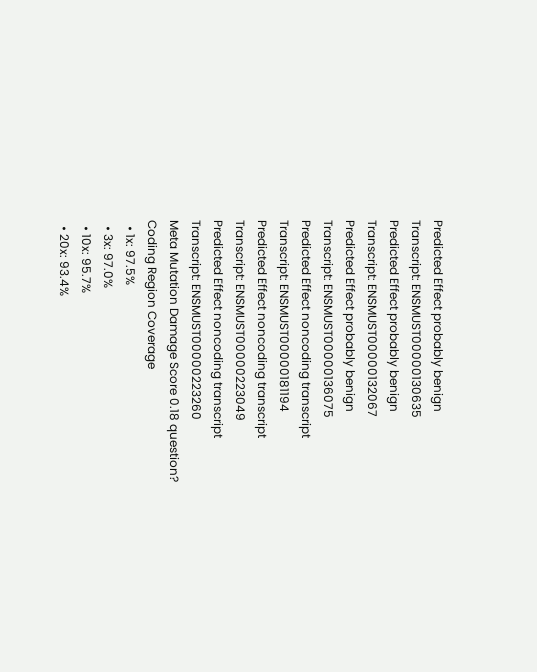Predicted Effect probably benign
Transcript: ENSMUST00000130635
Predicted Effect probably benign
Transcript: ENSMUST00000132067
Predicted Effect probably benign
Transcript: ENSMUST00000136075
Predicted Effect noncoding transcript
Transcript: ENSMUST00000181194
Predicted Effect noncoding transcript
Transcript: ENSMUST00000223049
Predicted Effect noncoding transcript
Transcript: ENSMUST00000223260
Meta Mutation Damage Score 0.18 question?
Coding Region Coverage
  • 1x: 97.5%
  • 3x: 97.0%
  • 10x: 95.7%
  • 20x: 93.4%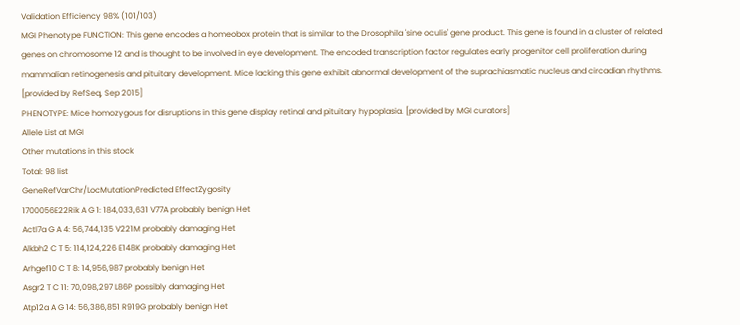Validation Efficiency 98% (101/103)
MGI Phenotype FUNCTION: This gene encodes a homeobox protein that is similar to the Drosophila 'sine oculis' gene product. This gene is found in a cluster of related genes on chromosome 12 and is thought to be involved in eye development. The encoded transcription factor regulates early progenitor cell proliferation during mammalian retinogenesis and pituitary development. Mice lacking this gene exhibit abnormal development of the suprachiasmatic nucleus and circadian rhythms. [provided by RefSeq, Sep 2015]
PHENOTYPE: Mice homozygous for disruptions in this gene display retinal and pituitary hypoplasia. [provided by MGI curators]
Allele List at MGI
Other mutations in this stock
Total: 98 list
GeneRefVarChr/LocMutationPredicted EffectZygosity
1700056E22Rik A G 1: 184,033,631 V77A probably benign Het
Actl7a G A 4: 56,744,135 V221M probably damaging Het
Alkbh2 C T 5: 114,124,226 E148K probably damaging Het
Arhgef10 C T 8: 14,956,987 probably benign Het
Asgr2 T C 11: 70,098,297 L86P possibly damaging Het
Atp12a A G 14: 56,386,851 R919G probably benign Het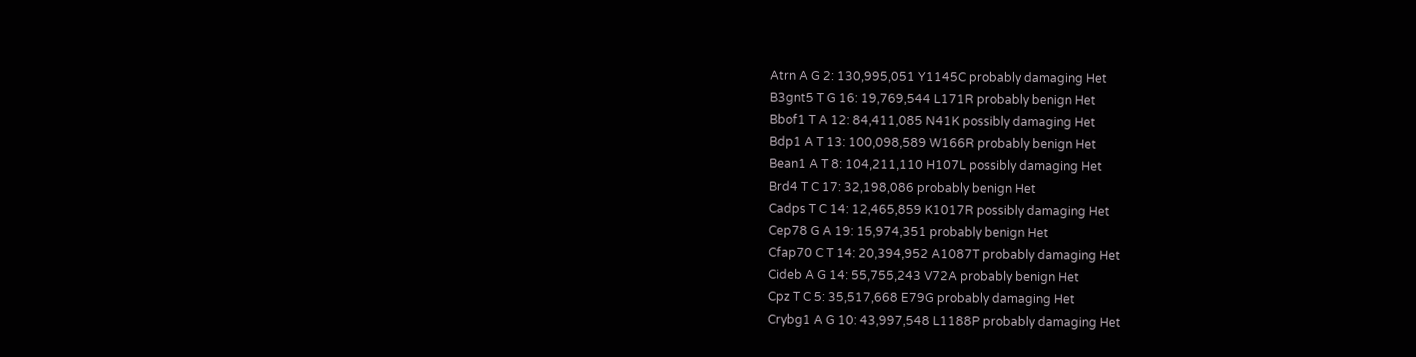Atrn A G 2: 130,995,051 Y1145C probably damaging Het
B3gnt5 T G 16: 19,769,544 L171R probably benign Het
Bbof1 T A 12: 84,411,085 N41K possibly damaging Het
Bdp1 A T 13: 100,098,589 W166R probably benign Het
Bean1 A T 8: 104,211,110 H107L possibly damaging Het
Brd4 T C 17: 32,198,086 probably benign Het
Cadps T C 14: 12,465,859 K1017R possibly damaging Het
Cep78 G A 19: 15,974,351 probably benign Het
Cfap70 C T 14: 20,394,952 A1087T probably damaging Het
Cideb A G 14: 55,755,243 V72A probably benign Het
Cpz T C 5: 35,517,668 E79G probably damaging Het
Crybg1 A G 10: 43,997,548 L1188P probably damaging Het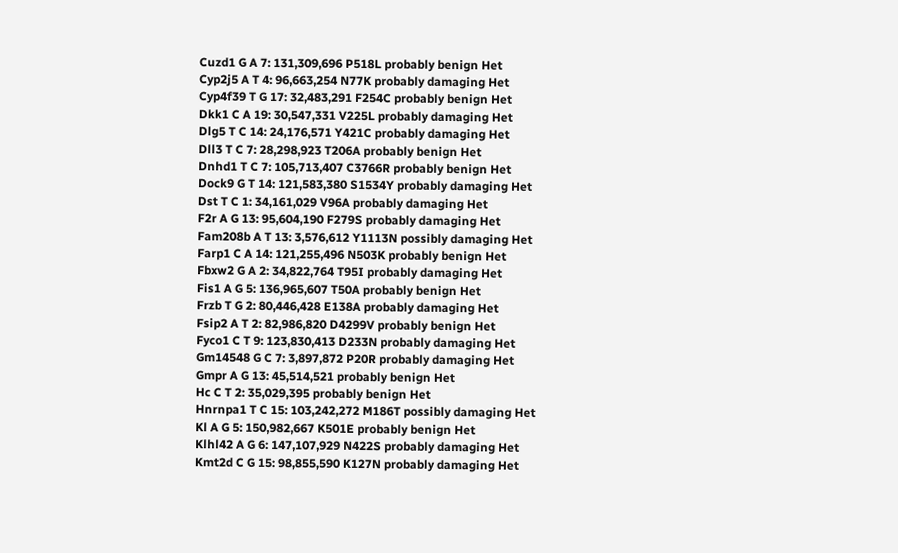Cuzd1 G A 7: 131,309,696 P518L probably benign Het
Cyp2j5 A T 4: 96,663,254 N77K probably damaging Het
Cyp4f39 T G 17: 32,483,291 F254C probably benign Het
Dkk1 C A 19: 30,547,331 V225L probably damaging Het
Dlg5 T C 14: 24,176,571 Y421C probably damaging Het
Dll3 T C 7: 28,298,923 T206A probably benign Het
Dnhd1 T C 7: 105,713,407 C3766R probably benign Het
Dock9 G T 14: 121,583,380 S1534Y probably damaging Het
Dst T C 1: 34,161,029 V96A probably damaging Het
F2r A G 13: 95,604,190 F279S probably damaging Het
Fam208b A T 13: 3,576,612 Y1113N possibly damaging Het
Farp1 C A 14: 121,255,496 N503K probably benign Het
Fbxw2 G A 2: 34,822,764 T95I probably damaging Het
Fis1 A G 5: 136,965,607 T50A probably benign Het
Frzb T G 2: 80,446,428 E138A probably damaging Het
Fsip2 A T 2: 82,986,820 D4299V probably benign Het
Fyco1 C T 9: 123,830,413 D233N probably damaging Het
Gm14548 G C 7: 3,897,872 P20R probably damaging Het
Gmpr A G 13: 45,514,521 probably benign Het
Hc C T 2: 35,029,395 probably benign Het
Hnrnpa1 T C 15: 103,242,272 M186T possibly damaging Het
Kl A G 5: 150,982,667 K501E probably benign Het
Klhl42 A G 6: 147,107,929 N422S probably damaging Het
Kmt2d C G 15: 98,855,590 K127N probably damaging Het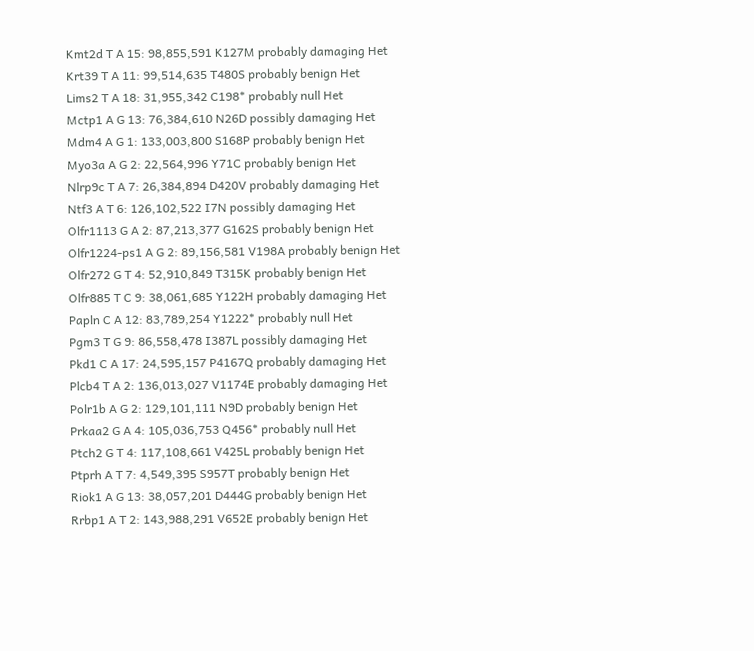Kmt2d T A 15: 98,855,591 K127M probably damaging Het
Krt39 T A 11: 99,514,635 T480S probably benign Het
Lims2 T A 18: 31,955,342 C198* probably null Het
Mctp1 A G 13: 76,384,610 N26D possibly damaging Het
Mdm4 A G 1: 133,003,800 S168P probably benign Het
Myo3a A G 2: 22,564,996 Y71C probably benign Het
Nlrp9c T A 7: 26,384,894 D420V probably damaging Het
Ntf3 A T 6: 126,102,522 I7N possibly damaging Het
Olfr1113 G A 2: 87,213,377 G162S probably benign Het
Olfr1224-ps1 A G 2: 89,156,581 V198A probably benign Het
Olfr272 G T 4: 52,910,849 T315K probably benign Het
Olfr885 T C 9: 38,061,685 Y122H probably damaging Het
Papln C A 12: 83,789,254 Y1222* probably null Het
Pgm3 T G 9: 86,558,478 I387L possibly damaging Het
Pkd1 C A 17: 24,595,157 P4167Q probably damaging Het
Plcb4 T A 2: 136,013,027 V1174E probably damaging Het
Polr1b A G 2: 129,101,111 N9D probably benign Het
Prkaa2 G A 4: 105,036,753 Q456* probably null Het
Ptch2 G T 4: 117,108,661 V425L probably benign Het
Ptprh A T 7: 4,549,395 S957T probably benign Het
Riok1 A G 13: 38,057,201 D444G probably benign Het
Rrbp1 A T 2: 143,988,291 V652E probably benign Het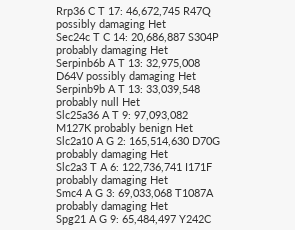Rrp36 C T 17: 46,672,745 R47Q possibly damaging Het
Sec24c T C 14: 20,686,887 S304P probably damaging Het
Serpinb6b A T 13: 32,975,008 D64V possibly damaging Het
Serpinb9b A T 13: 33,039,548 probably null Het
Slc25a36 A T 9: 97,093,082 M127K probably benign Het
Slc2a10 A G 2: 165,514,630 D70G probably damaging Het
Slc2a3 T A 6: 122,736,741 I171F probably damaging Het
Smc4 A G 3: 69,033,068 T1087A probably damaging Het
Spg21 A G 9: 65,484,497 Y242C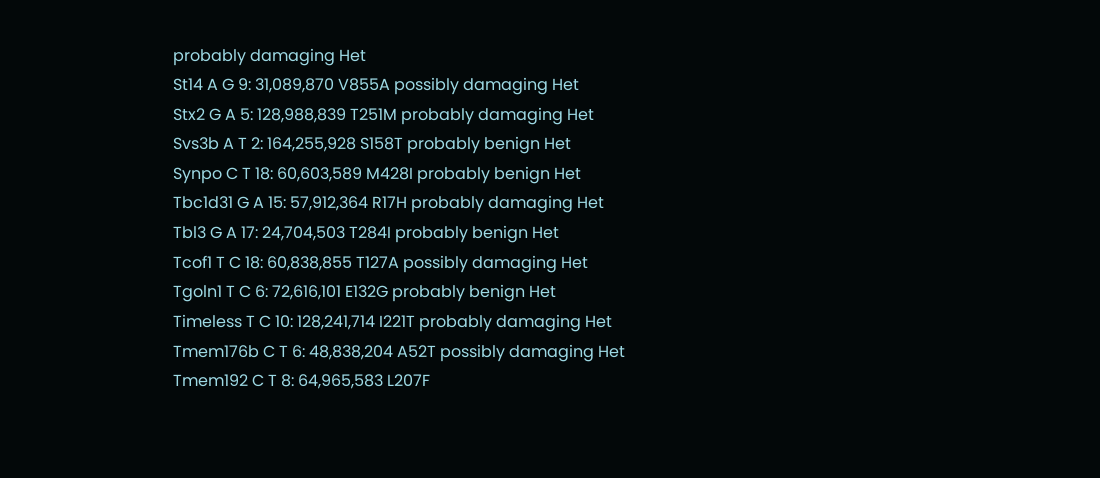probably damaging Het
St14 A G 9: 31,089,870 V855A possibly damaging Het
Stx2 G A 5: 128,988,839 T251M probably damaging Het
Svs3b A T 2: 164,255,928 S158T probably benign Het
Synpo C T 18: 60,603,589 M428I probably benign Het
Tbc1d31 G A 15: 57,912,364 R17H probably damaging Het
Tbl3 G A 17: 24,704,503 T284I probably benign Het
Tcof1 T C 18: 60,838,855 T127A possibly damaging Het
Tgoln1 T C 6: 72,616,101 E132G probably benign Het
Timeless T C 10: 128,241,714 I221T probably damaging Het
Tmem176b C T 6: 48,838,204 A52T possibly damaging Het
Tmem192 C T 8: 64,965,583 L207F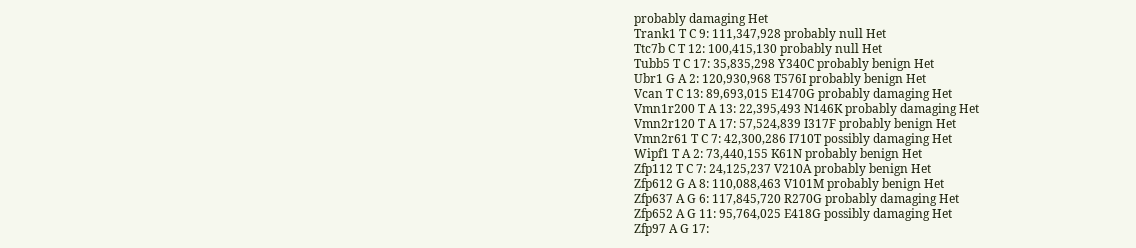probably damaging Het
Trank1 T C 9: 111,347,928 probably null Het
Ttc7b C T 12: 100,415,130 probably null Het
Tubb5 T C 17: 35,835,298 Y340C probably benign Het
Ubr1 G A 2: 120,930,968 T576I probably benign Het
Vcan T C 13: 89,693,015 E1470G probably damaging Het
Vmn1r200 T A 13: 22,395,493 N146K probably damaging Het
Vmn2r120 T A 17: 57,524,839 I317F probably benign Het
Vmn2r61 T C 7: 42,300,286 I710T possibly damaging Het
Wipf1 T A 2: 73,440,155 K61N probably benign Het
Zfp112 T C 7: 24,125,237 V210A probably benign Het
Zfp612 G A 8: 110,088,463 V101M probably benign Het
Zfp637 A G 6: 117,845,720 R270G probably damaging Het
Zfp652 A G 11: 95,764,025 E418G possibly damaging Het
Zfp97 A G 17: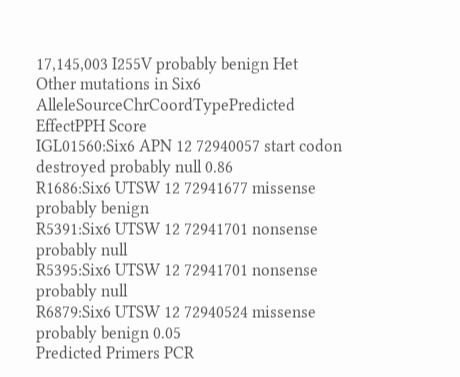17,145,003 I255V probably benign Het
Other mutations in Six6
AlleleSourceChrCoordTypePredicted EffectPPH Score
IGL01560:Six6 APN 12 72940057 start codon destroyed probably null 0.86
R1686:Six6 UTSW 12 72941677 missense probably benign
R5391:Six6 UTSW 12 72941701 nonsense probably null
R5395:Six6 UTSW 12 72941701 nonsense probably null
R6879:Six6 UTSW 12 72940524 missense probably benign 0.05
Predicted Primers PCR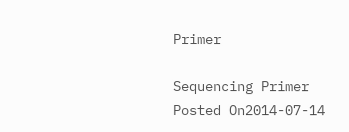Primer

Sequencing Primer
Posted On2014-07-14